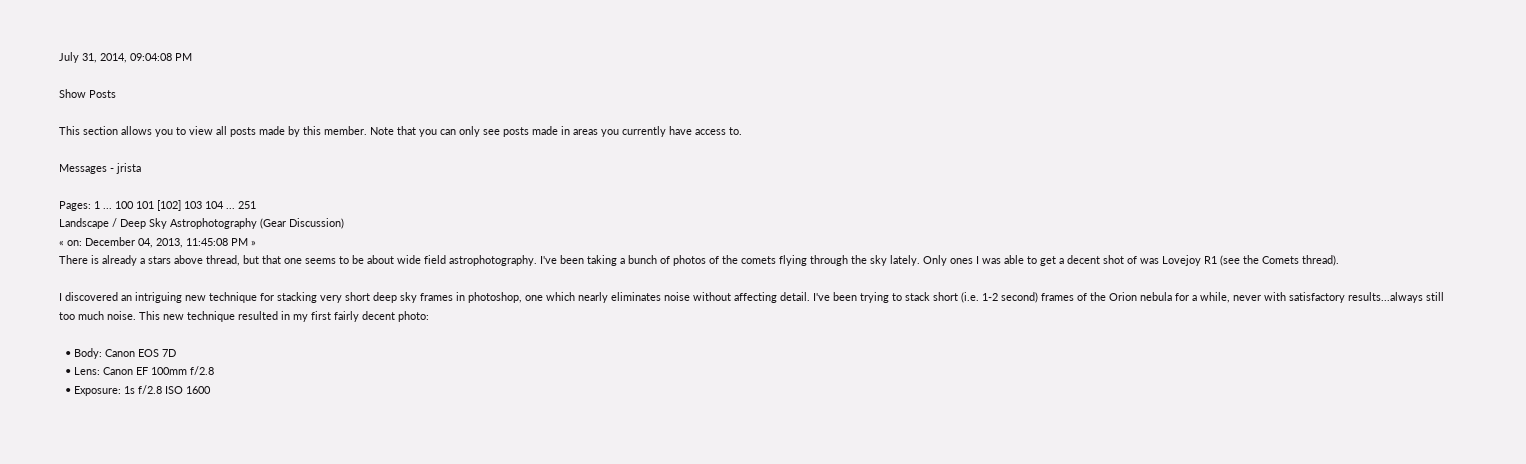July 31, 2014, 09:04:08 PM

Show Posts

This section allows you to view all posts made by this member. Note that you can only see posts made in areas you currently have access to.

Messages - jrista

Pages: 1 ... 100 101 [102] 103 104 ... 251
Landscape / Deep Sky Astrophotography (Gear Discussion)
« on: December 04, 2013, 11:45:08 PM »
There is already a stars above thread, but that one seems to be about wide field astrophotography. I've been taking a bunch of photos of the comets flying through the sky lately. Only ones I was able to get a decent shot of was Lovejoy R1 (see the Comets thread).

I discovered an intriguing new technique for stacking very short deep sky frames in photoshop, one which nearly eliminates noise without affecting detail. I've been trying to stack short (i.e. 1-2 second) frames of the Orion nebula for a while, never with satisfactory results...always still too much noise. This new technique resulted in my first fairly decent photo:

  • Body: Canon EOS 7D
  • Lens: Canon EF 100mm f/2.8
  • Exposure: 1s f/2.8 ISO 1600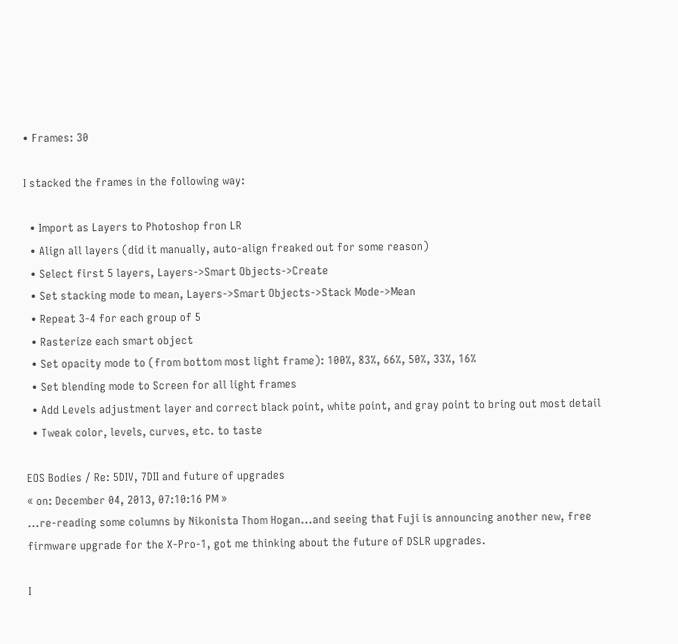• Frames: 30

I stacked the frames in the following way:

  • Import as Layers to Photoshop fron LR
  • Align all layers (did it manually, auto-align freaked out for some reason)
  • Select first 5 layers, Layers->Smart Objects->Create
  • Set stacking mode to mean, Layers->Smart Objects->Stack Mode->Mean
  • Repeat 3-4 for each group of 5
  • Rasterize each smart object
  • Set opacity mode to (from bottom most light frame): 100%, 83%, 66%, 50%, 33%, 16%
  • Set blending mode to Screen for all light frames
  • Add Levels adjustment layer and correct black point, white point, and gray point to bring out most detail
  • Tweak color, levels, curves, etc. to taste

EOS Bodies / Re: 5DIV, 7DII and future of upgrades
« on: December 04, 2013, 07:10:16 PM »
...re-reading some columns by Nikonista Thom Hogan...and seeing that Fuji is announcing another new, free firmware upgrade for the X-Pro-1, got me thinking about the future of DSLR upgrades.

I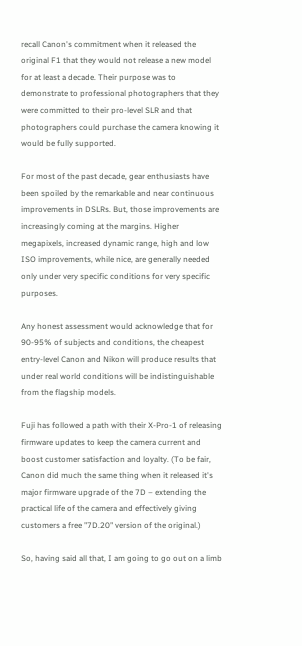recall Canon's commitment when it released the original F1 that they would not release a new model for at least a decade. Their purpose was to demonstrate to professional photographers that they were committed to their pro-level SLR and that photographers could purchase the camera knowing it would be fully supported.

For most of the past decade, gear enthusiasts have been spoiled by the remarkable and near continuous improvements in DSLRs. But, those improvements are increasingly coming at the margins. Higher megapixels, increased dynamic range, high and low ISO improvements, while nice, are generally needed only under very specific conditions for very specific purposes.

Any honest assessment would acknowledge that for 90-95% of subjects and conditions, the cheapest entry-level Canon and Nikon will produce results that under real world conditions will be indistinguishable from the flagship models.

Fuji has followed a path with their X-Pro-1 of releasing firmware updates to keep the camera current and boost customer satisfaction and loyalty. (To be fair, Canon did much the same thing when it released it's major firmware upgrade of the 7D – extending the practical life of the camera and effectively giving customers a free "7D.20" version of the original.)

So, having said all that, I am going to go out on a limb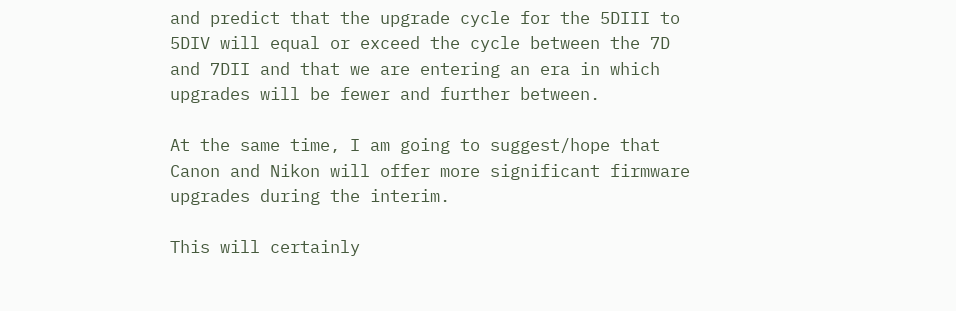and predict that the upgrade cycle for the 5DIII to 5DIV will equal or exceed the cycle between the 7D and 7DII and that we are entering an era in which upgrades will be fewer and further between.

At the same time, I am going to suggest/hope that Canon and Nikon will offer more significant firmware upgrades during the interim.

This will certainly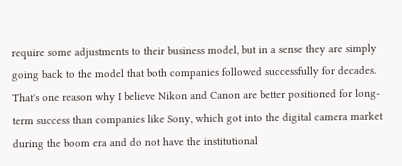require some adjustments to their business model, but in a sense they are simply going back to the model that both companies followed successfully for decades. That's one reason why I believe Nikon and Canon are better positioned for long-term success than companies like Sony, which got into the digital camera market during the boom era and do not have the institutional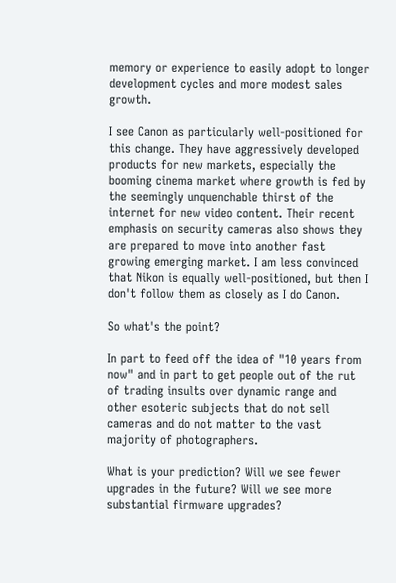memory or experience to easily adopt to longer development cycles and more modest sales growth.

I see Canon as particularly well-positioned for this change. They have aggressively developed products for new markets, especially the booming cinema market where growth is fed by the seemingly unquenchable thirst of the internet for new video content. Their recent emphasis on security cameras also shows they are prepared to move into another fast growing emerging market. I am less convinced that Nikon is equally well-positioned, but then I don't follow them as closely as I do Canon.

So what's the point?

In part to feed off the idea of "10 years from now" and in part to get people out of the rut of trading insults over dynamic range and other esoteric subjects that do not sell cameras and do not matter to the vast majority of photographers.

What is your prediction? Will we see fewer upgrades in the future? Will we see more substantial firmware upgrades?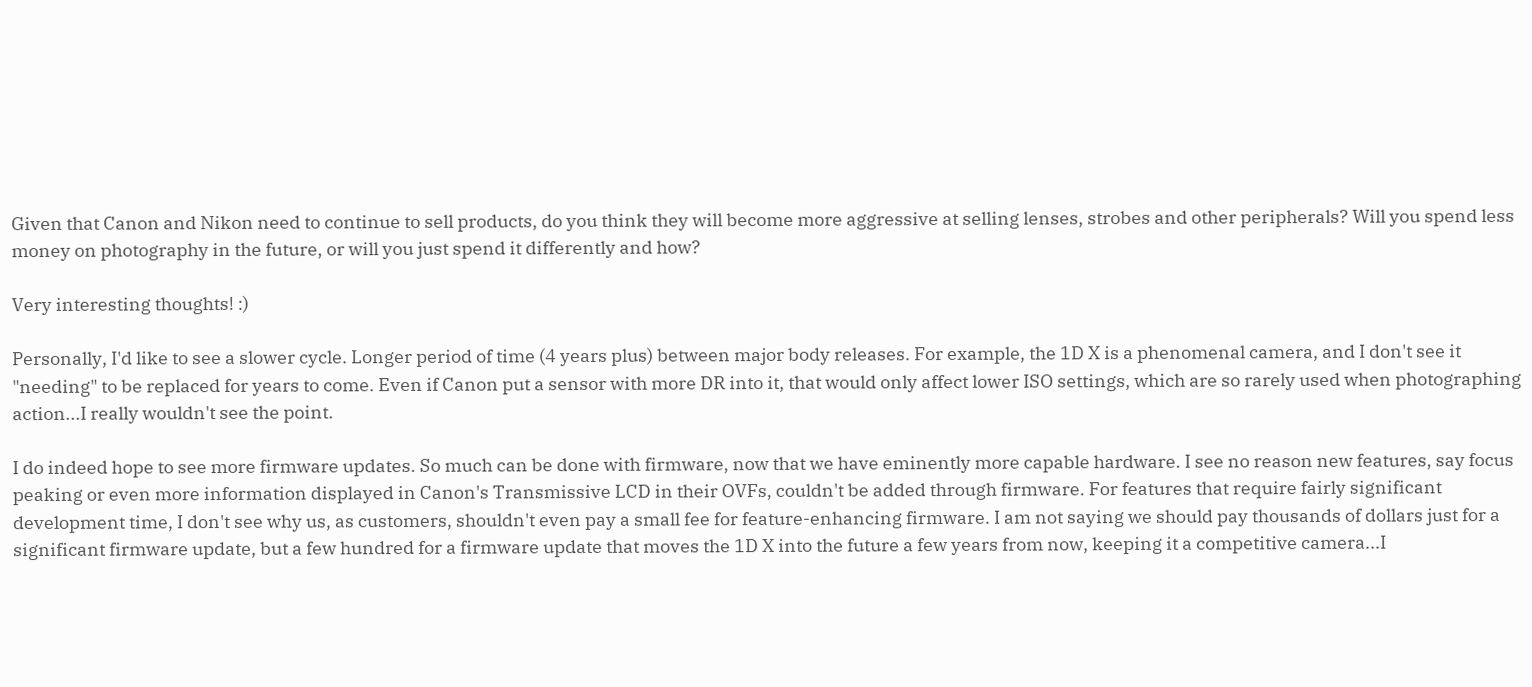Given that Canon and Nikon need to continue to sell products, do you think they will become more aggressive at selling lenses, strobes and other peripherals? Will you spend less money on photography in the future, or will you just spend it differently and how?

Very interesting thoughts! :)

Personally, I'd like to see a slower cycle. Longer period of time (4 years plus) between major body releases. For example, the 1D X is a phenomenal camera, and I don't see it "needing" to be replaced for years to come. Even if Canon put a sensor with more DR into it, that would only affect lower ISO settings, which are so rarely used when photographing action...I really wouldn't see the point.

I do indeed hope to see more firmware updates. So much can be done with firmware, now that we have eminently more capable hardware. I see no reason new features, say focus peaking or even more information displayed in Canon's Transmissive LCD in their OVFs, couldn't be added through firmware. For features that require fairly significant development time, I don't see why us, as customers, shouldn't even pay a small fee for feature-enhancing firmware. I am not saying we should pay thousands of dollars just for a significant firmware update, but a few hundred for a firmware update that moves the 1D X into the future a few years from now, keeping it a competitive camera...I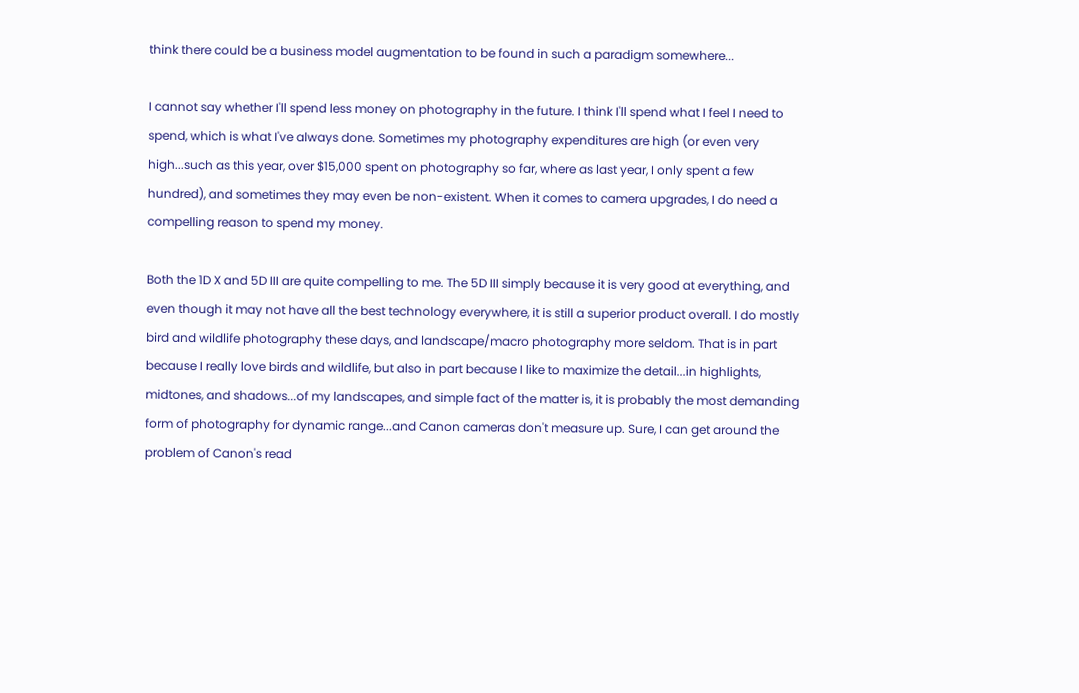think there could be a business model augmentation to be found in such a paradigm somewhere...

I cannot say whether I'll spend less money on photography in the future. I think I'll spend what I feel I need to spend, which is what I've always done. Sometimes my photography expenditures are high (or even very high...such as this year, over $15,000 spent on photography so far, where as last year, I only spent a few hundred), and sometimes they may even be non-existent. When it comes to camera upgrades, I do need a compelling reason to spend my money.

Both the 1D X and 5D III are quite compelling to me. The 5D III simply because it is very good at everything, and even though it may not have all the best technology everywhere, it is still a superior product overall. I do mostly bird and wildlife photography these days, and landscape/macro photography more seldom. That is in part because I really love birds and wildlife, but also in part because I like to maximize the detail...in highlights, midtones, and shadows...of my landscapes, and simple fact of the matter is, it is probably the most demanding form of photography for dynamic range...and Canon cameras don't measure up. Sure, I can get around the problem of Canon's read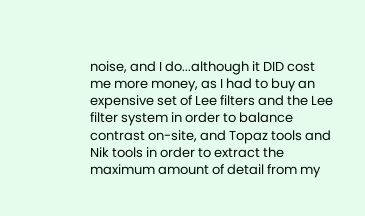noise, and I do...although it DID cost me more money, as I had to buy an expensive set of Lee filters and the Lee filter system in order to balance contrast on-site, and Topaz tools and Nik tools in order to extract the maximum amount of detail from my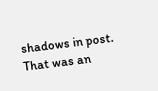shadows in post. That was an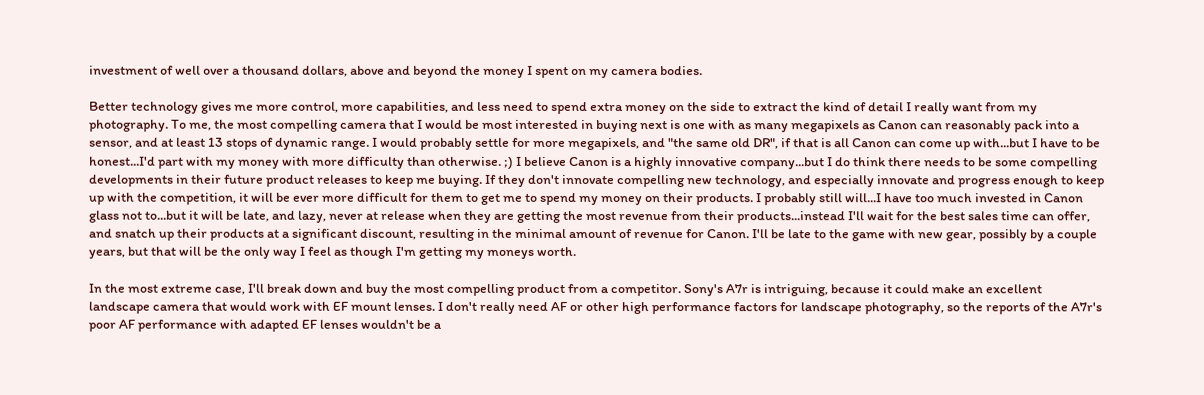investment of well over a thousand dollars, above and beyond the money I spent on my camera bodies.

Better technology gives me more control, more capabilities, and less need to spend extra money on the side to extract the kind of detail I really want from my photography. To me, the most compelling camera that I would be most interested in buying next is one with as many megapixels as Canon can reasonably pack into a sensor, and at least 13 stops of dynamic range. I would probably settle for more megapixels, and "the same old DR", if that is all Canon can come up with...but I have to be honest...I'd part with my money with more difficulty than otherwise. ;) I believe Canon is a highly innovative company...but I do think there needs to be some compelling developments in their future product releases to keep me buying. If they don't innovate compelling new technology, and especially innovate and progress enough to keep up with the competition, it will be ever more difficult for them to get me to spend my money on their products. I probably still will...I have too much invested in Canon glass not to...but it will be late, and lazy, never at release when they are getting the most revenue from their products...instead I'll wait for the best sales time can offer, and snatch up their products at a significant discount, resulting in the minimal amount of revenue for Canon. I'll be late to the game with new gear, possibly by a couple years, but that will be the only way I feel as though I'm getting my moneys worth.

In the most extreme case, I'll break down and buy the most compelling product from a competitor. Sony's A7r is intriguing, because it could make an excellent landscape camera that would work with EF mount lenses. I don't really need AF or other high performance factors for landscape photography, so the reports of the A7r's poor AF performance with adapted EF lenses wouldn't be a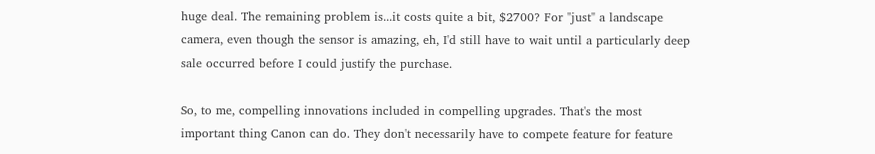huge deal. The remaining problem is...it costs quite a bit, $2700? For "just" a landscape camera, even though the sensor is amazing, eh, I'd still have to wait until a particularly deep sale occurred before I could justify the purchase.

So, to me, compelling innovations included in compelling upgrades. That's the most important thing Canon can do. They don't necessarily have to compete feature for feature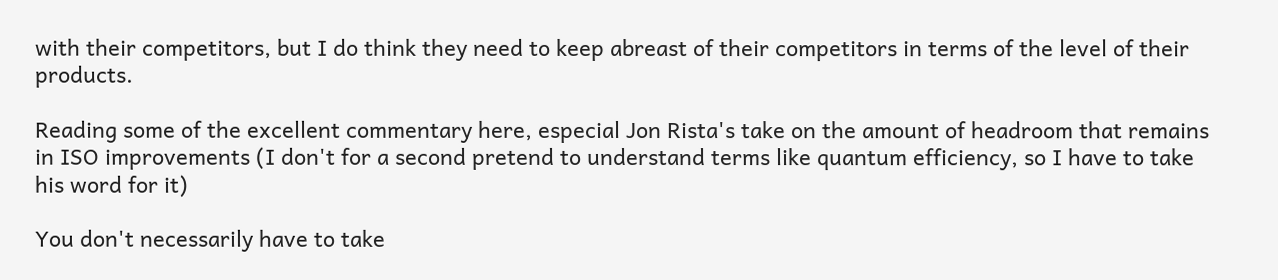with their competitors, but I do think they need to keep abreast of their competitors in terms of the level of their products.

Reading some of the excellent commentary here, especial Jon Rista's take on the amount of headroom that remains in ISO improvements (I don't for a second pretend to understand terms like quantum efficiency, so I have to take his word for it)

You don't necessarily have to take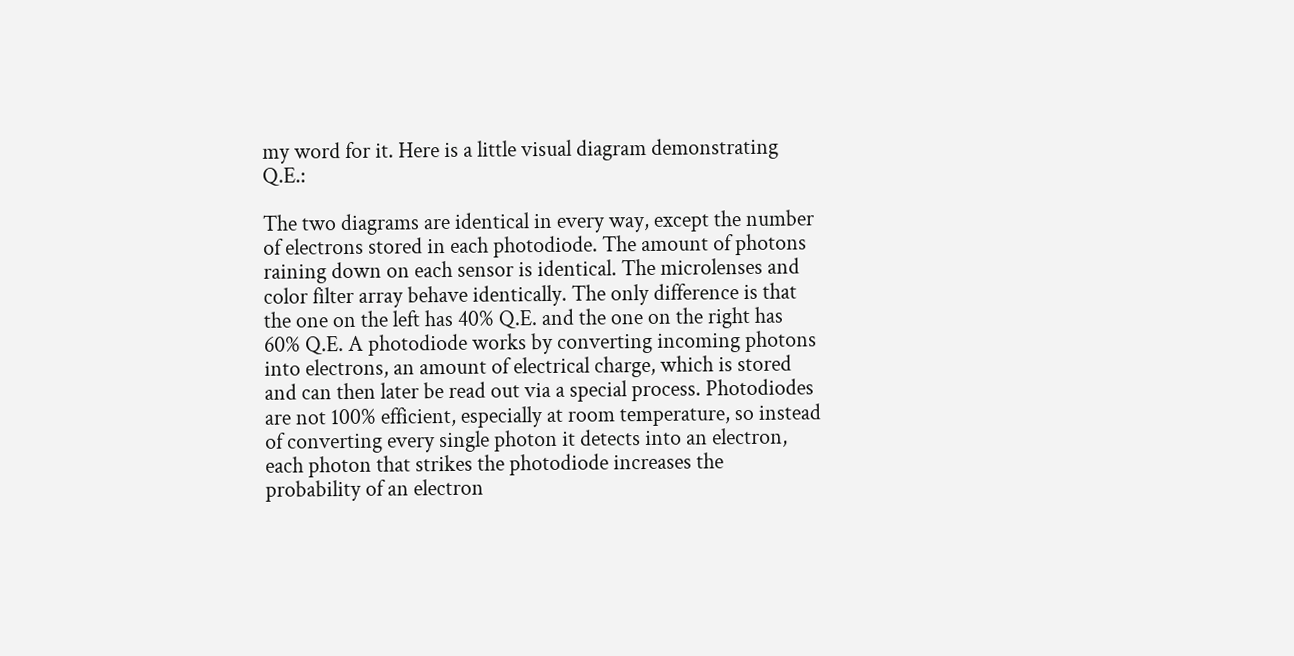my word for it. Here is a little visual diagram demonstrating Q.E.:

The two diagrams are identical in every way, except the number of electrons stored in each photodiode. The amount of photons raining down on each sensor is identical. The microlenses and color filter array behave identically. The only difference is that the one on the left has 40% Q.E. and the one on the right has 60% Q.E. A photodiode works by converting incoming photons into electrons, an amount of electrical charge, which is stored and can then later be read out via a special process. Photodiodes are not 100% efficient, especially at room temperature, so instead of converting every single photon it detects into an electron, each photon that strikes the photodiode increases the probability of an electron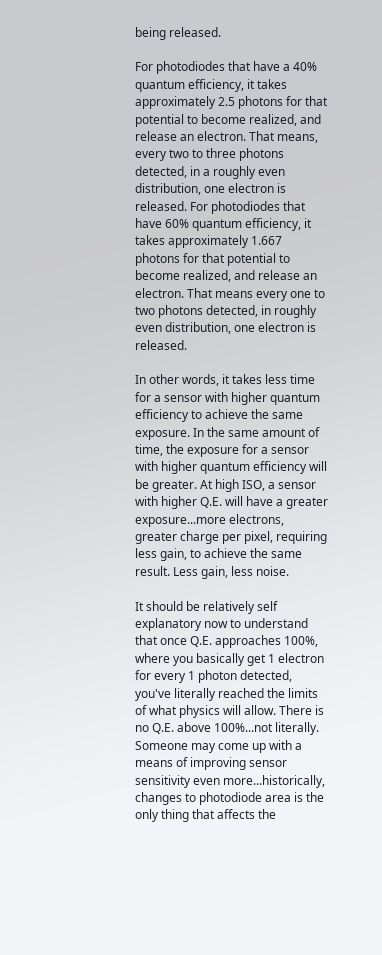being released.

For photodiodes that have a 40% quantum efficiency, it takes approximately 2.5 photons for that potential to become realized, and release an electron. That means, every two to three photons detected, in a roughly even distribution, one electron is released. For photodiodes that have 60% quantum efficiency, it takes approximately 1.667 photons for that potential to become realized, and release an electron. That means every one to two photons detected, in roughly even distribution, one electron is released.

In other words, it takes less time for a sensor with higher quantum efficiency to achieve the same exposure. In the same amount of time, the exposure for a sensor with higher quantum efficiency will be greater. At high ISO, a sensor with higher Q.E. will have a greater exposure...more electrons, greater charge per pixel, requiring less gain, to achieve the same result. Less gain, less noise.

It should be relatively self explanatory now to understand that once Q.E. approaches 100%, where you basically get 1 electron for every 1 photon detected, you've literally reached the limits of what physics will allow. There is no Q.E. above 100%...not literally. Someone may come up with a means of improving sensor sensitivity even more...historically, changes to photodiode area is the only thing that affects the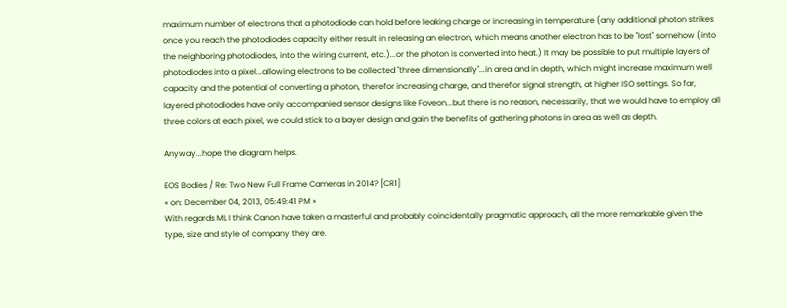maximum number of electrons that a photodiode can hold before leaking charge or increasing in temperature (any additional photon strikes once you reach the photodiodes capacity either result in releasing an electron, which means another electron has to be "lost" somehow (into the neighboring photodiodes, into the wiring current, etc.)...or the photon is converted into heat.) It may be possible to put multiple layers of photodiodes into a pixel...allowing electrons to be collected "three dimensionally"...in area and in depth, which might increase maximum well capacity and the potential of converting a photon, therefor increasing charge, and therefor signal strength, at higher ISO settings. So far, layered photodiodes have only accompanied sensor designs like Foveon...but there is no reason, necessarily, that we would have to employ all three colors at each pixel, we could stick to a bayer design and gain the benefits of gathering photons in area as well as depth.

Anyway...hope the diagram helps.

EOS Bodies / Re: Two New Full Frame Cameras in 2014? [CR1]
« on: December 04, 2013, 05:49:41 PM »
With regards ML I think Canon have taken a masterful and probably coincidentally pragmatic approach, all the more remarkable given the type, size and style of company they are.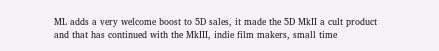ML adds a very welcome boost to 5D sales, it made the 5D MkII a cult product and that has continued with the MkIII, indie film makers, small time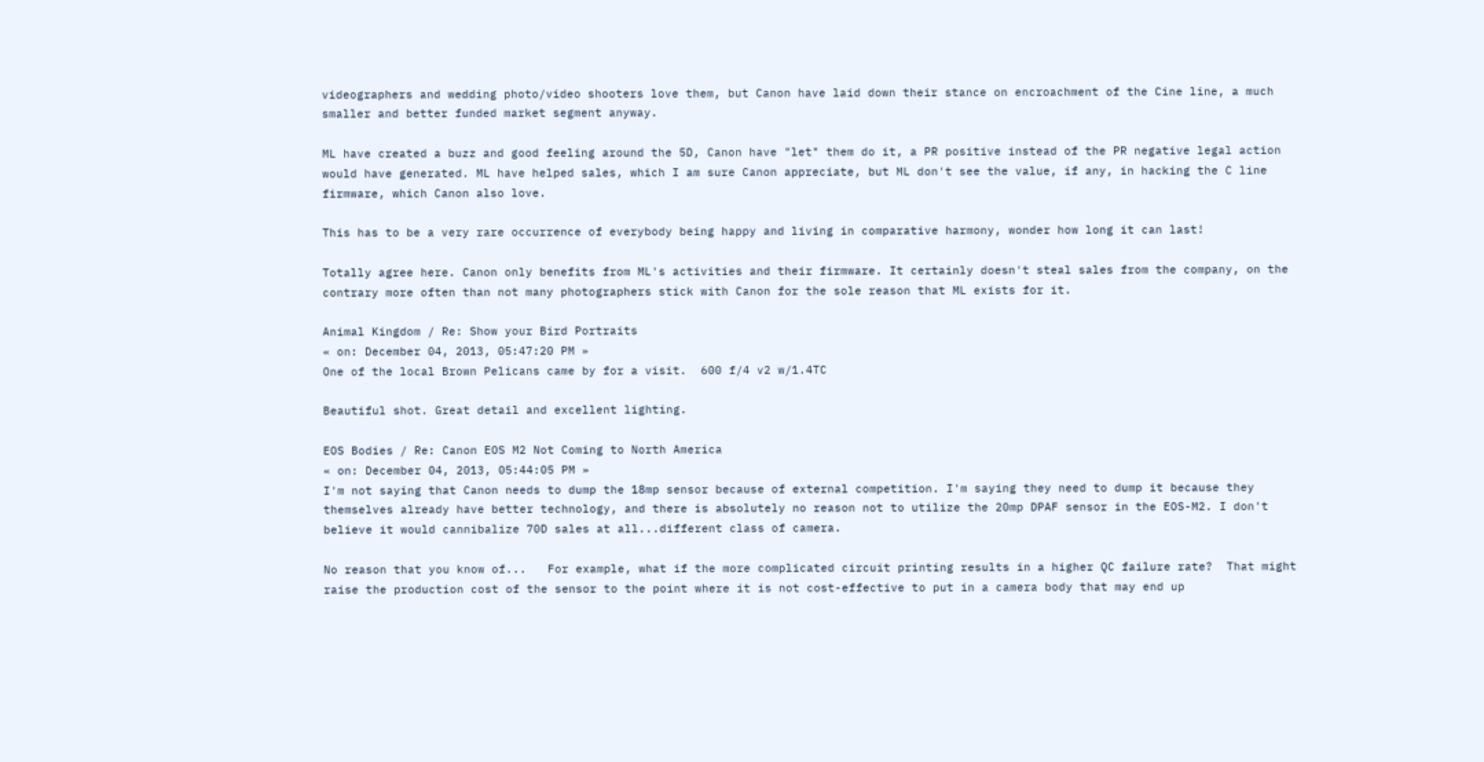videographers and wedding photo/video shooters love them, but Canon have laid down their stance on encroachment of the Cine line, a much smaller and better funded market segment anyway.

ML have created a buzz and good feeling around the 5D, Canon have "let" them do it, a PR positive instead of the PR negative legal action would have generated. ML have helped sales, which I am sure Canon appreciate, but ML don't see the value, if any, in hacking the C line firmware, which Canon also love.

This has to be a very rare occurrence of everybody being happy and living in comparative harmony, wonder how long it can last!

Totally agree here. Canon only benefits from ML's activities and their firmware. It certainly doesn't steal sales from the company, on the contrary more often than not many photographers stick with Canon for the sole reason that ML exists for it.

Animal Kingdom / Re: Show your Bird Portraits
« on: December 04, 2013, 05:47:20 PM »
One of the local Brown Pelicans came by for a visit.  600 f/4 v2 w/1.4TC

Beautiful shot. Great detail and excellent lighting.

EOS Bodies / Re: Canon EOS M2 Not Coming to North America
« on: December 04, 2013, 05:44:05 PM »
I'm not saying that Canon needs to dump the 18mp sensor because of external competition. I'm saying they need to dump it because they themselves already have better technology, and there is absolutely no reason not to utilize the 20mp DPAF sensor in the EOS-M2. I don't believe it would cannibalize 70D sales at all...different class of camera.

No reason that you know of...   For example, what if the more complicated circuit printing results in a higher QC failure rate?  That might raise the production cost of the sensor to the point where it is not cost-effective to put in a camera body that may end up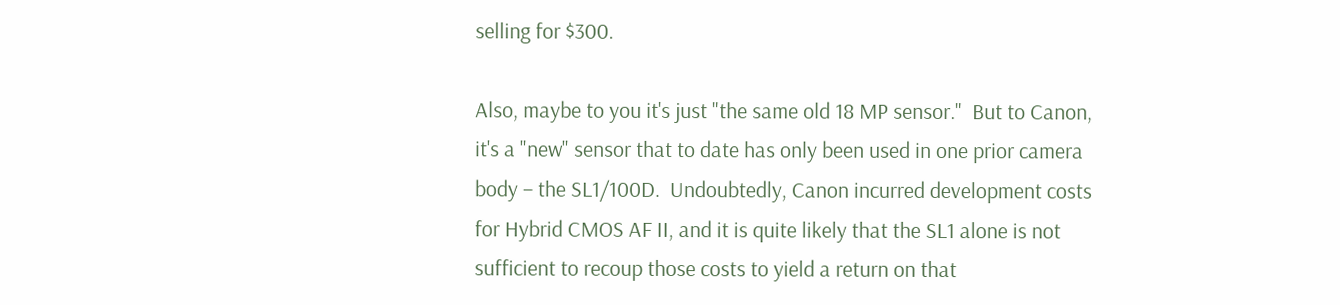selling for $300.

Also, maybe to you it's just "the same old 18 MP sensor."  But to Canon, it's a "new" sensor that to date has only been used in one prior camera body – the SL1/100D.  Undoubtedly, Canon incurred development costs for Hybrid CMOS AF II, and it is quite likely that the SL1 alone is not sufficient to recoup those costs to yield a return on that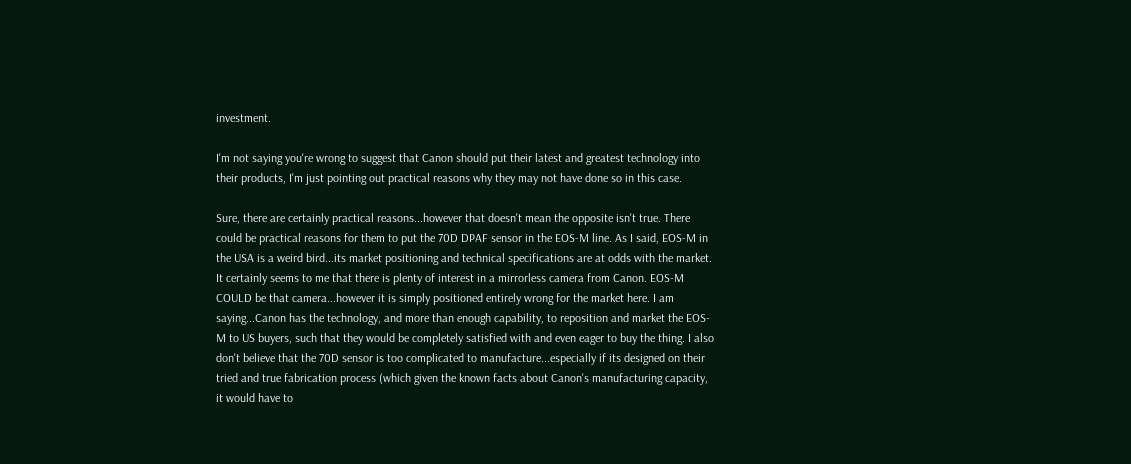investment.

I'm not saying you're wrong to suggest that Canon should put their latest and greatest technology into their products, I'm just pointing out practical reasons why they may not have done so in this case.

Sure, there are certainly practical reasons...however that doesn't mean the opposite isn't true. There could be practical reasons for them to put the 70D DPAF sensor in the EOS-M line. As I said, EOS-M in the USA is a weird bird...its market positioning and technical specifications are at odds with the market. It certainly seems to me that there is plenty of interest in a mirrorless camera from Canon. EOS-M COULD be that camera...however it is simply positioned entirely wrong for the market here. I am saying...Canon has the technology, and more than enough capability, to reposition and market the EOS-M to US buyers, such that they would be completely satisfied with and even eager to buy the thing. I also don't believe that the 70D sensor is too complicated to manufacture...especially if its designed on their tried and true fabrication process (which given the known facts about Canon's manufacturing capacity, it would have to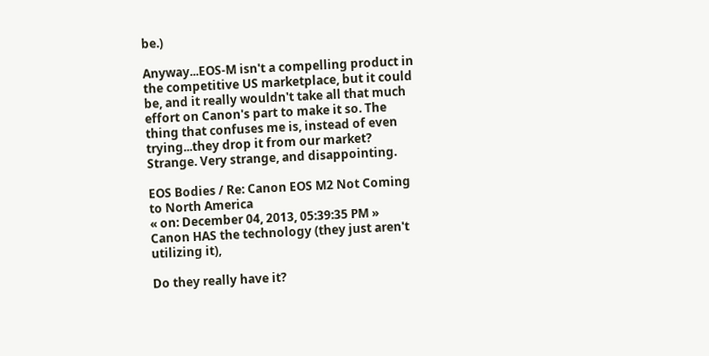be.)

Anyway...EOS-M isn't a compelling product in the competitive US marketplace, but it could be, and it really wouldn't take all that much effort on Canon's part to make it so. The thing that confuses me is, instead of even trying...they drop it from our market? Strange. Very strange, and disappointing.

EOS Bodies / Re: Canon EOS M2 Not Coming to North America
« on: December 04, 2013, 05:39:35 PM »
Canon HAS the technology (they just aren't utilizing it),

Do they really have it?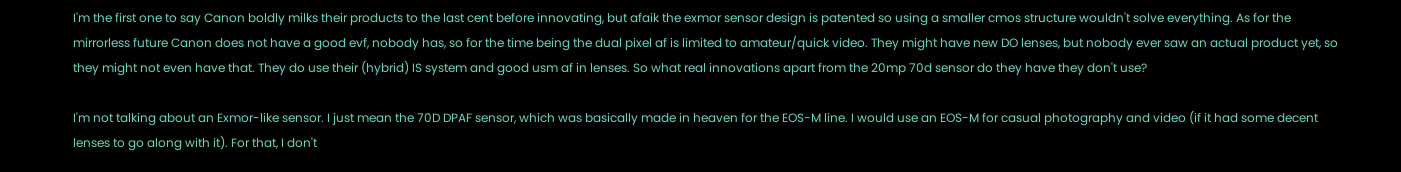I'm the first one to say Canon boldly milks their products to the last cent before innovating, but afaik the exmor sensor design is patented so using a smaller cmos structure wouldn't solve everything. As for the mirrorless future Canon does not have a good evf, nobody has, so for the time being the dual pixel af is limited to amateur/quick video. They might have new DO lenses, but nobody ever saw an actual product yet, so they might not even have that. They do use their (hybrid) IS system and good usm af in lenses. So what real innovations apart from the 20mp 70d sensor do they have they don't use?

I'm not talking about an Exmor-like sensor. I just mean the 70D DPAF sensor, which was basically made in heaven for the EOS-M line. I would use an EOS-M for casual photography and video (if it had some decent lenses to go along with it). For that, I don't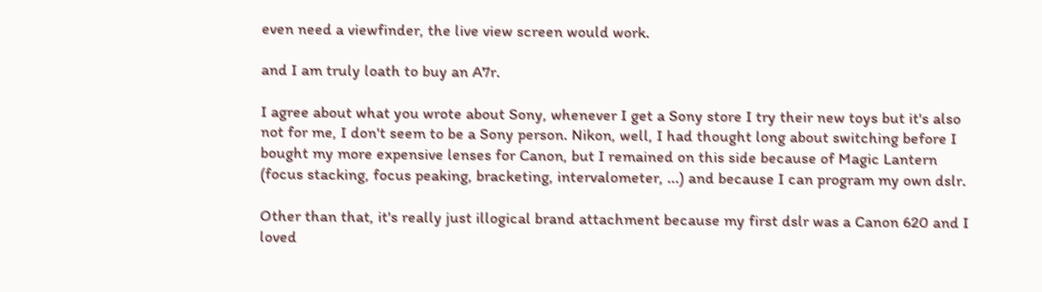even need a viewfinder, the live view screen would work.

and I am truly loath to buy an A7r.

I agree about what you wrote about Sony, whenever I get a Sony store I try their new toys but it's also not for me, I don't seem to be a Sony person. Nikon, well, I had thought long about switching before I bought my more expensive lenses for Canon, but I remained on this side because of Magic Lantern (focus stacking, focus peaking, bracketing, intervalometer, ...) and because I can program my own dslr.

Other than that, it's really just illogical brand attachment because my first dslr was a Canon 620 and I loved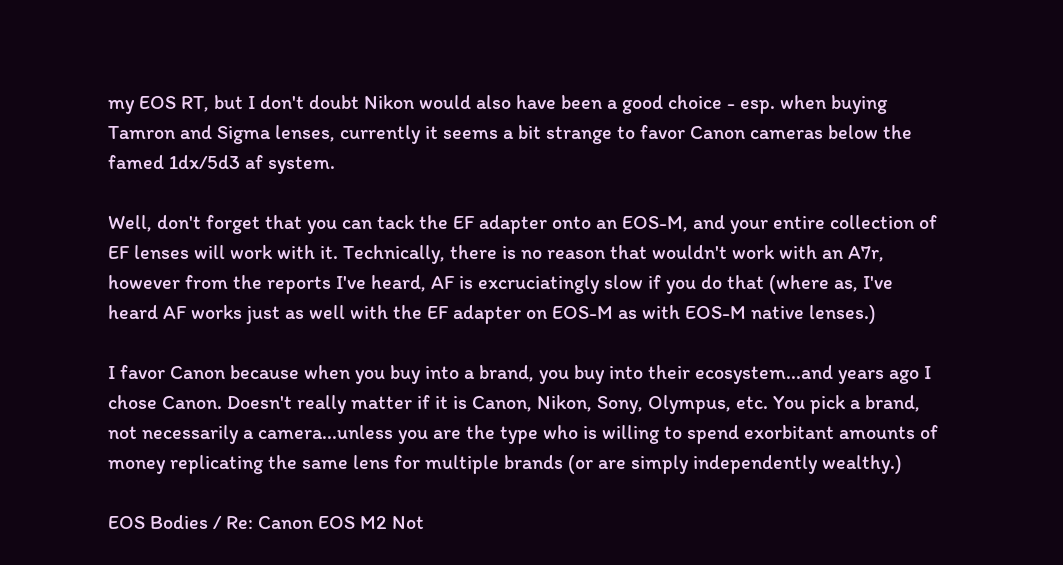my EOS RT, but I don't doubt Nikon would also have been a good choice - esp. when buying Tamron and Sigma lenses, currently it seems a bit strange to favor Canon cameras below the famed 1dx/5d3 af system.

Well, don't forget that you can tack the EF adapter onto an EOS-M, and your entire collection of EF lenses will work with it. Technically, there is no reason that wouldn't work with an A7r, however from the reports I've heard, AF is excruciatingly slow if you do that (where as, I've heard AF works just as well with the EF adapter on EOS-M as with EOS-M native lenses.)

I favor Canon because when you buy into a brand, you buy into their ecosystem...and years ago I chose Canon. Doesn't really matter if it is Canon, Nikon, Sony, Olympus, etc. You pick a brand, not necessarily a camera...unless you are the type who is willing to spend exorbitant amounts of money replicating the same lens for multiple brands (or are simply independently wealthy.)

EOS Bodies / Re: Canon EOS M2 Not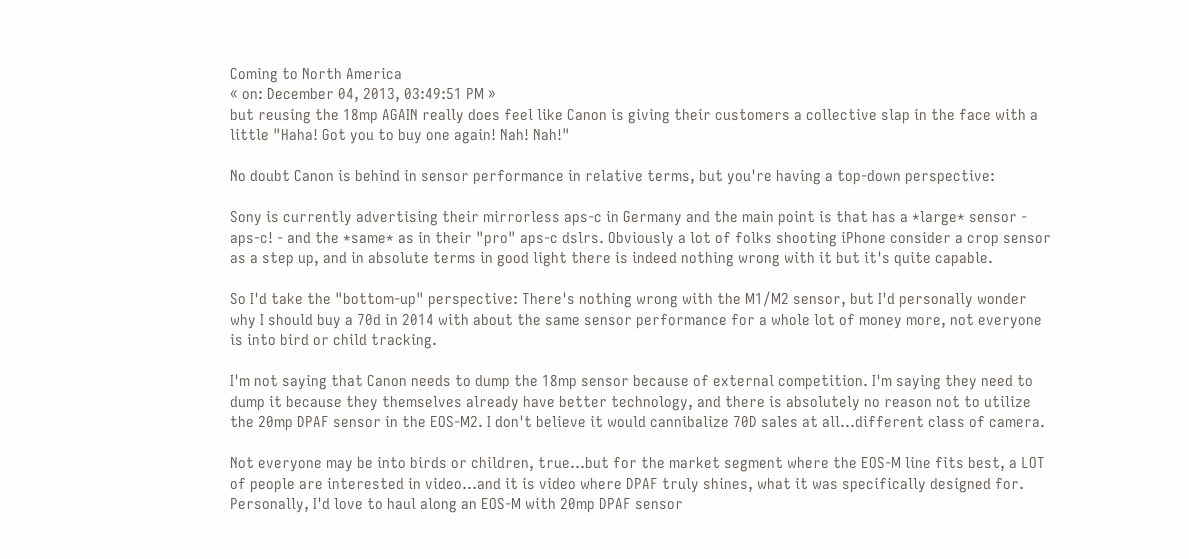Coming to North America
« on: December 04, 2013, 03:49:51 PM »
but reusing the 18mp AGAIN really does feel like Canon is giving their customers a collective slap in the face with a little "Haha! Got you to buy one again! Nah! Nah!"

No doubt Canon is behind in sensor performance in relative terms, but you're having a top-down perspective:

Sony is currently advertising their mirrorless aps-c in Germany and the main point is that has a *large* sensor - aps-c! - and the *same* as in their "pro" aps-c dslrs. Obviously a lot of folks shooting iPhone consider a crop sensor as a step up, and in absolute terms in good light there is indeed nothing wrong with it but it's quite capable.

So I'd take the "bottom-up" perspective: There's nothing wrong with the M1/M2 sensor, but I'd personally wonder why I should buy a 70d in 2014 with about the same sensor performance for a whole lot of money more, not everyone is into bird or child tracking.

I'm not saying that Canon needs to dump the 18mp sensor because of external competition. I'm saying they need to dump it because they themselves already have better technology, and there is absolutely no reason not to utilize the 20mp DPAF sensor in the EOS-M2. I don't believe it would cannibalize 70D sales at all...different class of camera.

Not everyone may be into birds or children, true...but for the market segment where the EOS-M line fits best, a LOT of people are interested in video...and it is video where DPAF truly shines, what it was specifically designed for. Personally, I'd love to haul along an EOS-M with 20mp DPAF sensor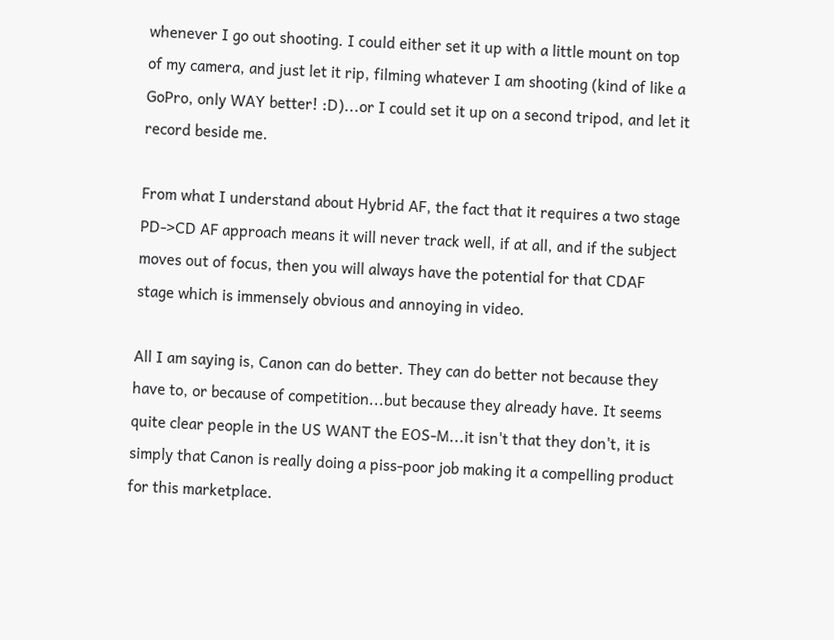whenever I go out shooting. I could either set it up with a little mount on top of my camera, and just let it rip, filming whatever I am shooting (kind of like a GoPro, only WAY better! :D)...or I could set it up on a second tripod, and let it record beside me.

From what I understand about Hybrid AF, the fact that it requires a two stage PD->CD AF approach means it will never track well, if at all, and if the subject moves out of focus, then you will always have the potential for that CDAF stage which is immensely obvious and annoying in video.

All I am saying is, Canon can do better. They can do better not because they have to, or because of competition...but because they already have. It seems quite clear people in the US WANT the EOS-M...it isn't that they don't, it is simply that Canon is really doing a piss-poor job making it a compelling product for this marketplace.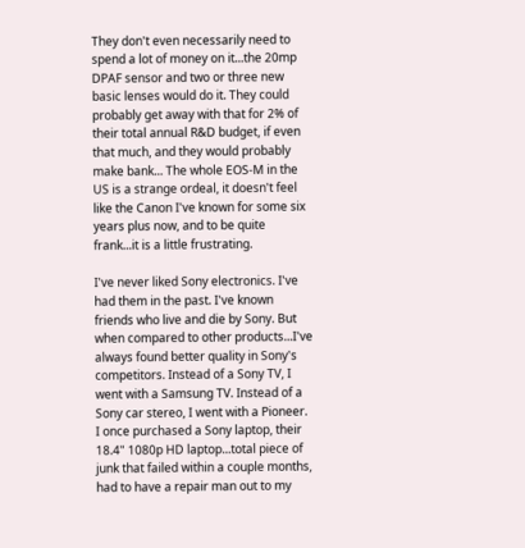They don't even necessarily need to spend a lot of money on it...the 20mp DPAF sensor and two or three new basic lenses would do it. They could probably get away with that for 2% of their total annual R&D budget, if even that much, and they would probably make bank... The whole EOS-M in the US is a strange ordeal, it doesn't feel like the Canon I've known for some six years plus now, and to be quite frank...it is a little frustrating.

I've never liked Sony electronics. I've had them in the past. I've known friends who live and die by Sony. But when compared to other products...I've always found better quality in Sony's competitors. Instead of a Sony TV, I went with a Samsung TV. Instead of a Sony car stereo, I went with a Pioneer. I once purchased a Sony laptop, their 18.4" 1080p HD laptop...total piece of junk that failed within a couple months, had to have a repair man out to my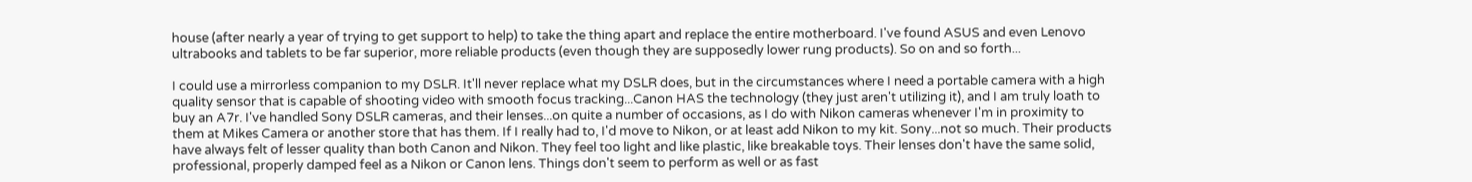house (after nearly a year of trying to get support to help) to take the thing apart and replace the entire motherboard. I've found ASUS and even Lenovo ultrabooks and tablets to be far superior, more reliable products (even though they are supposedly lower rung products). So on and so forth...

I could use a mirrorless companion to my DSLR. It'll never replace what my DSLR does, but in the circumstances where I need a portable camera with a high quality sensor that is capable of shooting video with smooth focus tracking...Canon HAS the technology (they just aren't utilizing it), and I am truly loath to buy an A7r. I've handled Sony DSLR cameras, and their lenses...on quite a number of occasions, as I do with Nikon cameras whenever I'm in proximity to them at Mikes Camera or another store that has them. If I really had to, I'd move to Nikon, or at least add Nikon to my kit. Sony...not so much. Their products have always felt of lesser quality than both Canon and Nikon. They feel too light and like plastic, like breakable toys. Their lenses don't have the same solid, professional, properly damped feel as a Nikon or Canon lens. Things don't seem to perform as well or as fast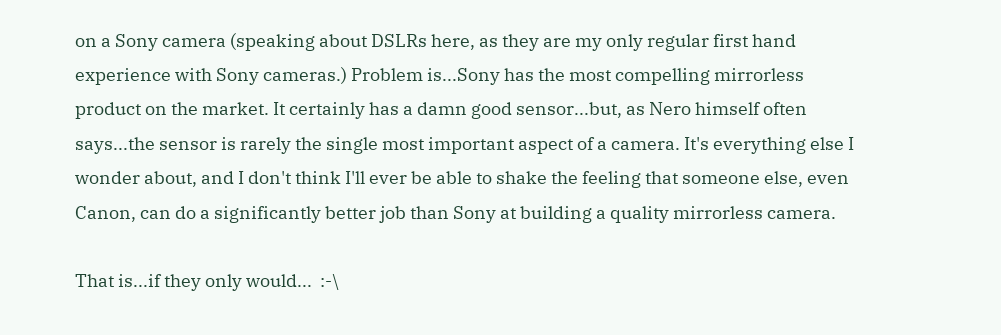on a Sony camera (speaking about DSLRs here, as they are my only regular first hand experience with Sony cameras.) Problem is...Sony has the most compelling mirrorless product on the market. It certainly has a damn good sensor...but, as Nero himself often says...the sensor is rarely the single most important aspect of a camera. It's everything else I wonder about, and I don't think I'll ever be able to shake the feeling that someone else, even Canon, can do a significantly better job than Sony at building a quality mirrorless camera.

That is...if they only would...  :-\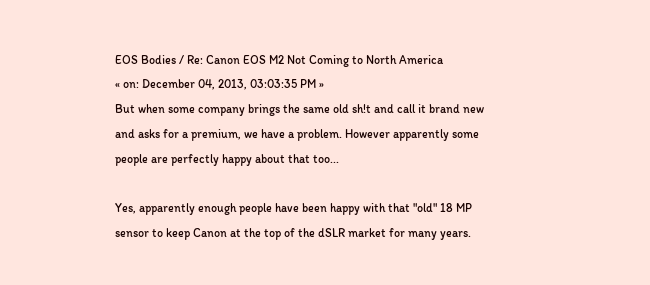EOS Bodies / Re: Canon EOS M2 Not Coming to North America
« on: December 04, 2013, 03:03:35 PM »
But when some company brings the same old sh!t and call it brand new and asks for a premium, we have a problem. However apparently some people are perfectly happy about that too...

Yes, apparently enough people have been happy with that "old" 18 MP sensor to keep Canon at the top of the dSLR market for many years.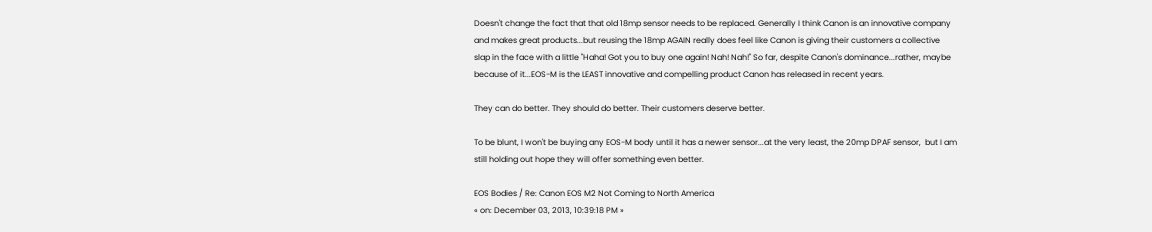Doesn't change the fact that that old 18mp sensor needs to be replaced. Generally I think Canon is an innovative company and makes great products...but reusing the 18mp AGAIN really does feel like Canon is giving their customers a collective slap in the face with a little "Haha! Got you to buy one again! Nah! Nah!" So far, despite Canon's dominance...rather, maybe because of it...EOS-M is the LEAST innovative and compelling product Canon has released in recent years.

They can do better. They should do better. Their customers deserve better.

To be blunt, I won't be buying any EOS-M body until it has a newer sensor...at the very least, the 20mp DPAF sensor,  but I am still holding out hope they will offer something even better.

EOS Bodies / Re: Canon EOS M2 Not Coming to North America
« on: December 03, 2013, 10:39:18 PM »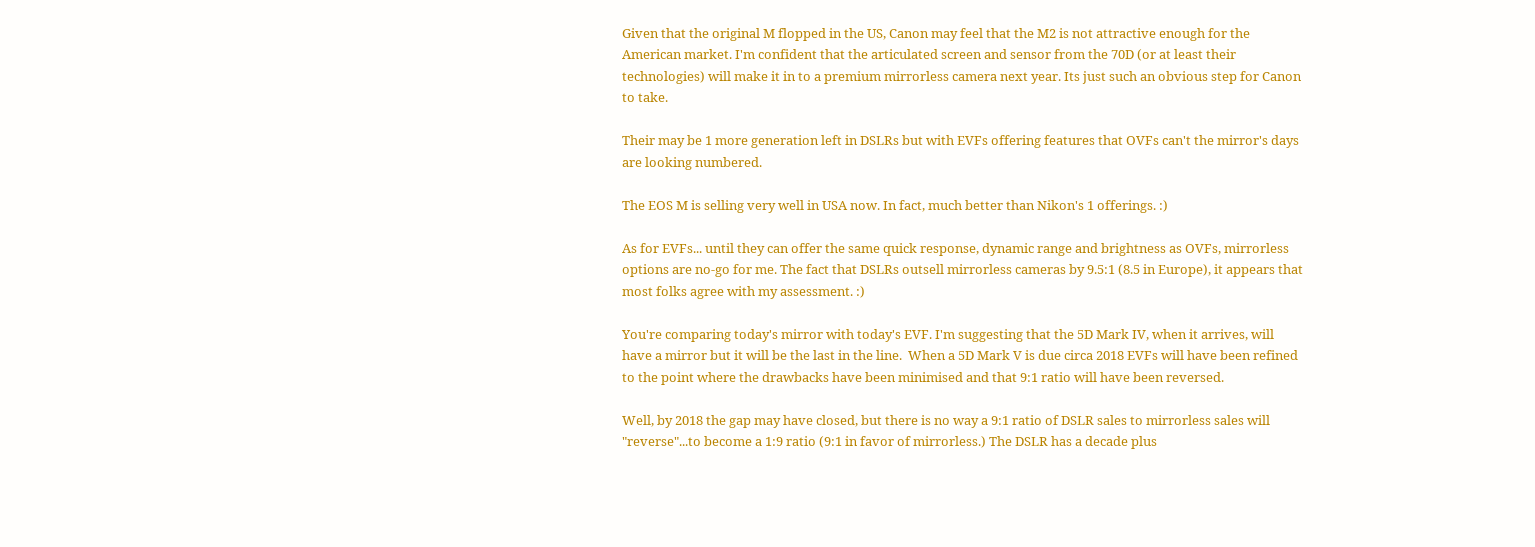Given that the original M flopped in the US, Canon may feel that the M2 is not attractive enough for the American market. I'm confident that the articulated screen and sensor from the 70D (or at least their technologies) will make it in to a premium mirrorless camera next year. Its just such an obvious step for Canon to take.

Their may be 1 more generation left in DSLRs but with EVFs offering features that OVFs can't the mirror's days are looking numbered.

The EOS M is selling very well in USA now. In fact, much better than Nikon's 1 offerings. :)

As for EVFs... until they can offer the same quick response, dynamic range and brightness as OVFs, mirrorless options are no-go for me. The fact that DSLRs outsell mirrorless cameras by 9.5:1 (8.5 in Europe), it appears that most folks agree with my assessment. :)

You're comparing today's mirror with today's EVF. I'm suggesting that the 5D Mark IV, when it arrives, will have a mirror but it will be the last in the line.  When a 5D Mark V is due circa 2018 EVFs will have been refined to the point where the drawbacks have been minimised and that 9:1 ratio will have been reversed.

Well, by 2018 the gap may have closed, but there is no way a 9:1 ratio of DSLR sales to mirrorless sales will "reverse"...to become a 1:9 ratio (9:1 in favor of mirrorless.) The DSLR has a decade plus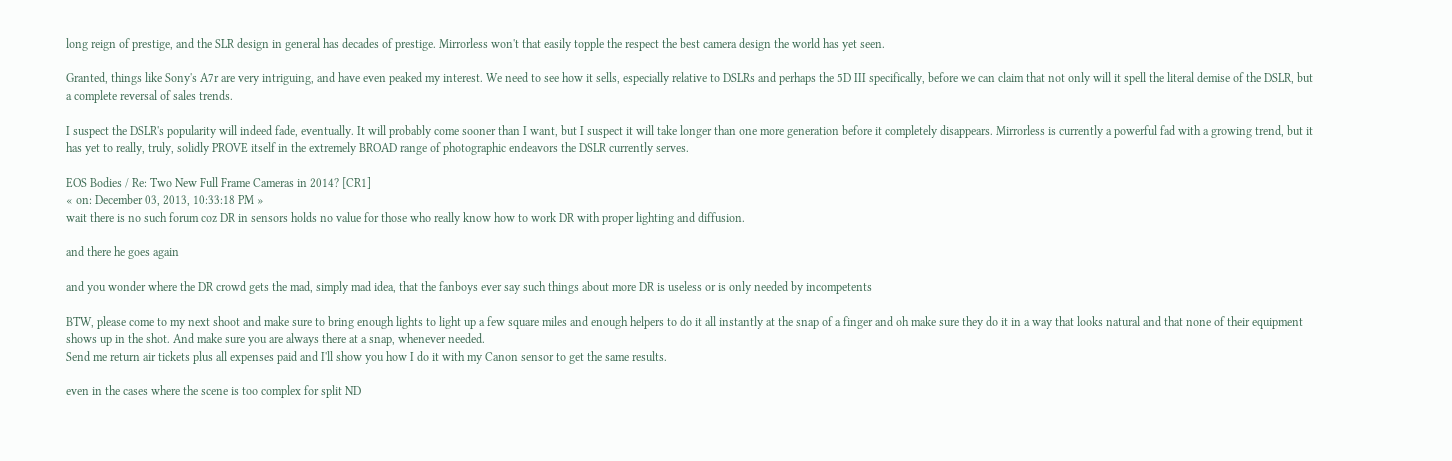long reign of prestige, and the SLR design in general has decades of prestige. Mirrorless won't that easily topple the respect the best camera design the world has yet seen.

Granted, things like Sony's A7r are very intriguing, and have even peaked my interest. We need to see how it sells, especially relative to DSLRs and perhaps the 5D III specifically, before we can claim that not only will it spell the literal demise of the DSLR, but a complete reversal of sales trends.

I suspect the DSLR's popularity will indeed fade, eventually. It will probably come sooner than I want, but I suspect it will take longer than one more generation before it completely disappears. Mirrorless is currently a powerful fad with a growing trend, but it has yet to really, truly, solidly PROVE itself in the extremely BROAD range of photographic endeavors the DSLR currently serves.

EOS Bodies / Re: Two New Full Frame Cameras in 2014? [CR1]
« on: December 03, 2013, 10:33:18 PM »
wait there is no such forum coz DR in sensors holds no value for those who really know how to work DR with proper lighting and diffusion.

and there he goes again

and you wonder where the DR crowd gets the mad, simply mad idea, that the fanboys ever say such things about more DR is useless or is only needed by incompetents

BTW, please come to my next shoot and make sure to bring enough lights to light up a few square miles and enough helpers to do it all instantly at the snap of a finger and oh make sure they do it in a way that looks natural and that none of their equipment shows up in the shot. And make sure you are always there at a snap, whenever needed.
Send me return air tickets plus all expenses paid and I'll show you how I do it with my Canon sensor to get the same results.

even in the cases where the scene is too complex for split ND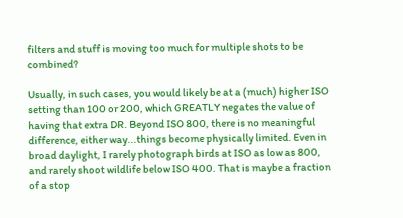filters and stuff is moving too much for multiple shots to be combined?

Usually, in such cases, you would likely be at a (much) higher ISO setting than 100 or 200, which GREATLY negates the value of having that extra DR. Beyond ISO 800, there is no meaningful difference, either way...things become physically limited. Even in broad daylight, I rarely photograph birds at ISO as low as 800, and rarely shoot wildlife below ISO 400. That is maybe a fraction of a stop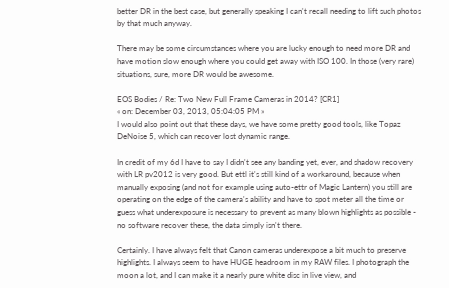better DR in the best case, but generally speaking I can't recall needing to lift such photos by that much anyway.

There may be some circumstances where you are lucky enough to need more DR and have motion slow enough where you could get away with ISO 100. In those (very rare) situations, sure, more DR would be awesome.

EOS Bodies / Re: Two New Full Frame Cameras in 2014? [CR1]
« on: December 03, 2013, 05:04:05 PM »
I would also point out that these days, we have some pretty good tools, like Topaz DeNoise 5, which can recover lost dynamic range.

In credit of my 6d I have to say I didn't see any banding yet, ever, and shadow recovery with LR pv2012 is very good. But ettl it's still kind of a workaround, because when manually exposing (and not for example using auto-ettr of Magic Lantern) you still are operating on the edge of the camera's ability and have to spot meter all the time or guess what underexposure is necessary to prevent as many blown highlights as possible - no software recover these, the data simply isn't there.

Certainly. I have always felt that Canon cameras underexpose a bit much to preserve highlights. I always seem to have HUGE headroom in my RAW files. I photograph the moon a lot, and I can make it a nearly pure white disc in live view, and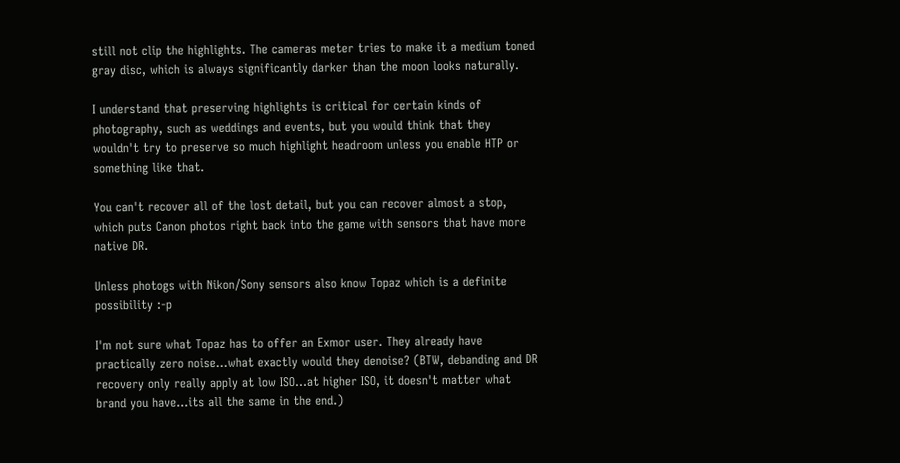still not clip the highlights. The cameras meter tries to make it a medium toned gray disc, which is always significantly darker than the moon looks naturally.

I understand that preserving highlights is critical for certain kinds of photography, such as weddings and events, but you would think that they wouldn't try to preserve so much highlight headroom unless you enable HTP or something like that.

You can't recover all of the lost detail, but you can recover almost a stop, which puts Canon photos right back into the game with sensors that have more native DR.

Unless photogs with Nikon/Sony sensors also know Topaz which is a definite possibility :-p

I'm not sure what Topaz has to offer an Exmor user. They already have practically zero noise...what exactly would they denoise? (BTW, debanding and DR recovery only really apply at low ISO...at higher ISO, it doesn't matter what brand you have...its all the same in the end.)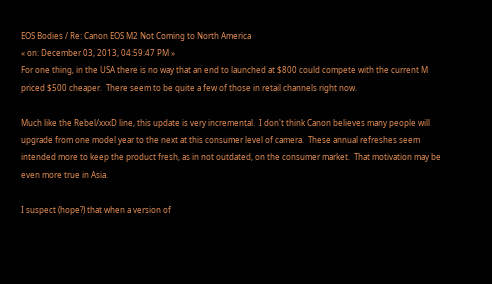EOS Bodies / Re: Canon EOS M2 Not Coming to North America
« on: December 03, 2013, 04:59:47 PM »
For one thing, in the USA there is no way that an end to launched at $800 could compete with the current M priced $500 cheaper.  There seem to be quite a few of those in retail channels right now.

Much like the Rebel/xxxD line, this update is very incremental.  I don't think Canon believes many people will upgrade from one model year to the next at this consumer level of camera.  These annual refreshes seem intended more to keep the product fresh, as in not outdated, on the consumer market.  That motivation may be even more true in Asia.

I suspect (hope?) that when a version of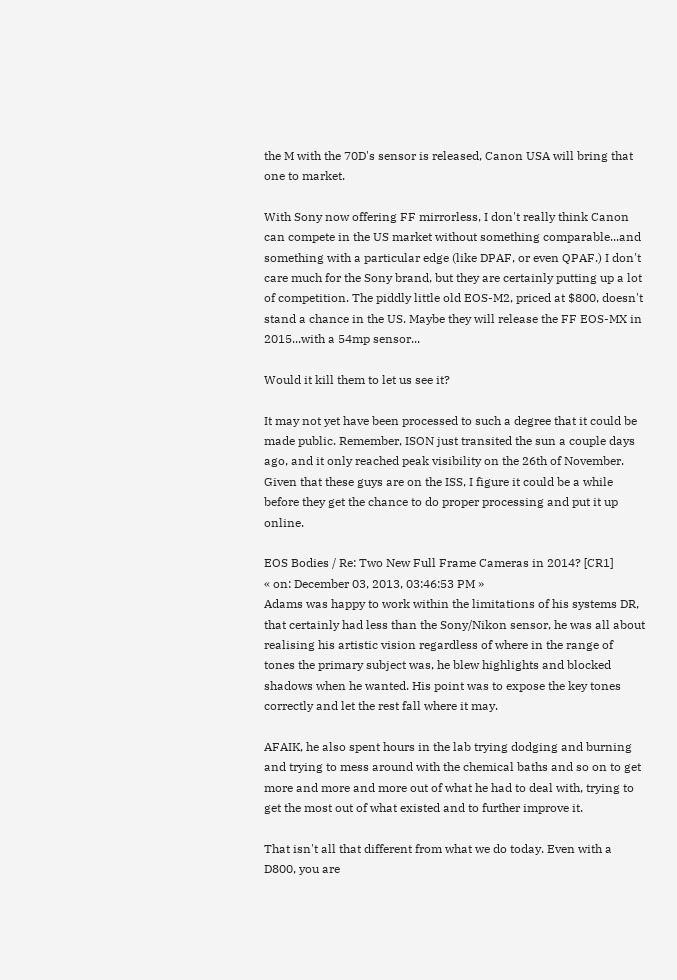the M with the 70D's sensor is released, Canon USA will bring that one to market.

With Sony now offering FF mirrorless, I don't really think Canon can compete in the US market without something comparable...and something with a particular edge (like DPAF, or even QPAF.) I don't care much for the Sony brand, but they are certainly putting up a lot of competition. The piddly little old EOS-M2, priced at $800, doesn't stand a chance in the US. Maybe they will release the FF EOS-MX in 2015...with a 54mp sensor...

Would it kill them to let us see it?

It may not yet have been processed to such a degree that it could be made public. Remember, ISON just transited the sun a couple days ago, and it only reached peak visibility on the 26th of November. Given that these guys are on the ISS, I figure it could be a while before they get the chance to do proper processing and put it up online.

EOS Bodies / Re: Two New Full Frame Cameras in 2014? [CR1]
« on: December 03, 2013, 03:46:53 PM »
Adams was happy to work within the limitations of his systems DR, that certainly had less than the Sony/Nikon sensor, he was all about realising his artistic vision regardless of where in the range of tones the primary subject was, he blew highlights and blocked shadows when he wanted. His point was to expose the key tones correctly and let the rest fall where it may.

AFAIK, he also spent hours in the lab trying dodging and burning and trying to mess around with the chemical baths and so on to get more and more and more out of what he had to deal with, trying to get the most out of what existed and to further improve it.

That isn't all that different from what we do today. Even with a D800, you are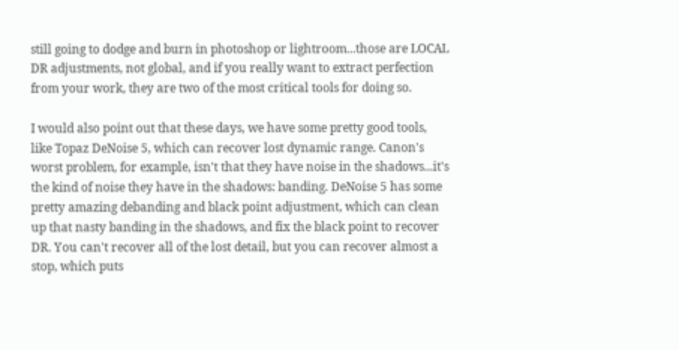still going to dodge and burn in photoshop or lightroom...those are LOCAL DR adjustments, not global, and if you really want to extract perfection from your work, they are two of the most critical tools for doing so.

I would also point out that these days, we have some pretty good tools, like Topaz DeNoise 5, which can recover lost dynamic range. Canon's worst problem, for example, isn't that they have noise in the shadows...it's the kind of noise they have in the shadows: banding. DeNoise 5 has some pretty amazing debanding and black point adjustment, which can clean up that nasty banding in the shadows, and fix the black point to recover DR. You can't recover all of the lost detail, but you can recover almost a stop, which puts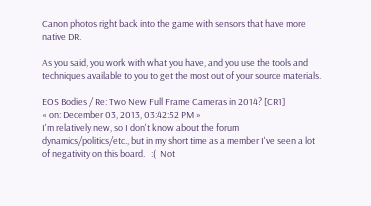Canon photos right back into the game with sensors that have more native DR.

As you said, you work with what you have, and you use the tools and techniques available to you to get the most out of your source materials.

EOS Bodies / Re: Two New Full Frame Cameras in 2014? [CR1]
« on: December 03, 2013, 03:42:52 PM »
I'm relatively new, so I don't know about the forum dynamics/politics/etc., but in my short time as a member I've seen a lot of negativity on this board.   :(  Not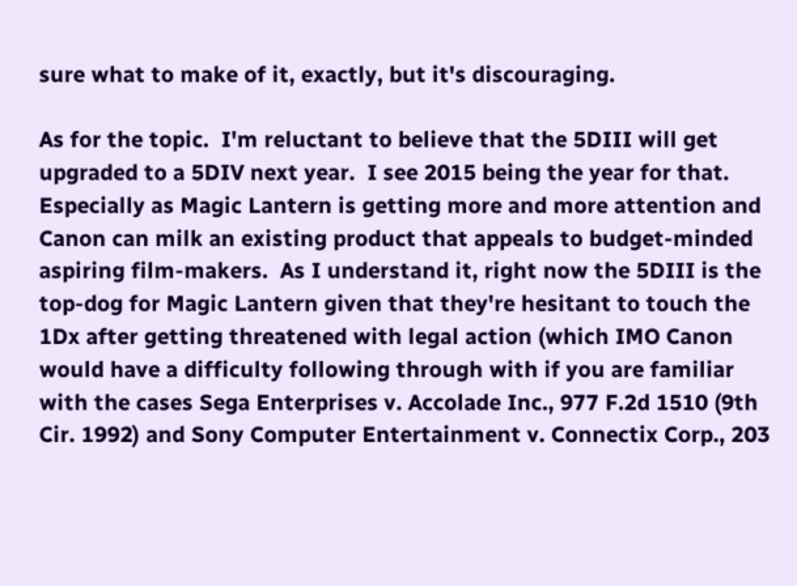sure what to make of it, exactly, but it's discouraging.

As for the topic.  I'm reluctant to believe that the 5DIII will get upgraded to a 5DIV next year.  I see 2015 being the year for that.  Especially as Magic Lantern is getting more and more attention and Canon can milk an existing product that appeals to budget-minded aspiring film-makers.  As I understand it, right now the 5DIII is the top-dog for Magic Lantern given that they're hesitant to touch the 1Dx after getting threatened with legal action (which IMO Canon would have a difficulty following through with if you are familiar with the cases Sega Enterprises v. Accolade Inc., 977 F.2d 1510 (9th Cir. 1992) and Sony Computer Entertainment v. Connectix Corp., 203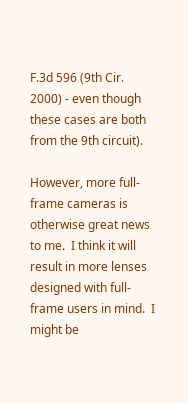F.3d 596 (9th Cir. 2000) - even though these cases are both from the 9th circuit).

However, more full-frame cameras is otherwise great news to me.  I think it will result in more lenses designed with full-frame users in mind.  I might be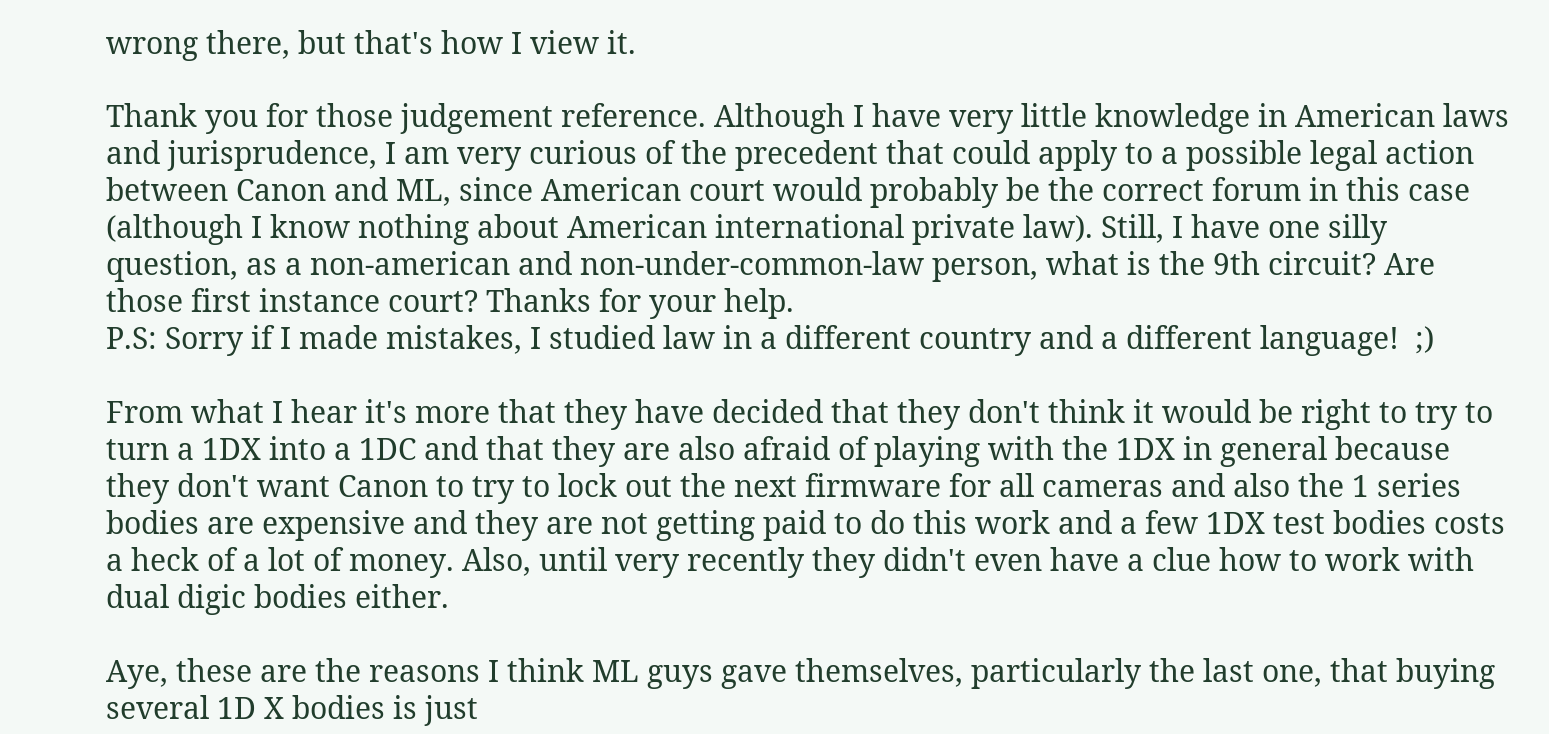wrong there, but that's how I view it.

Thank you for those judgement reference. Although I have very little knowledge in American laws and jurisprudence, I am very curious of the precedent that could apply to a possible legal action between Canon and ML, since American court would probably be the correct forum in this case (although I know nothing about American international private law). Still, I have one silly question, as a non-american and non-under-common-law person, what is the 9th circuit? Are those first instance court? Thanks for your help.
P.S: Sorry if I made mistakes, I studied law in a different country and a different language!  ;)

From what I hear it's more that they have decided that they don't think it would be right to try to turn a 1DX into a 1DC and that they are also afraid of playing with the 1DX in general because they don't want Canon to try to lock out the next firmware for all cameras and also the 1 series bodies are expensive and they are not getting paid to do this work and a few 1DX test bodies costs a heck of a lot of money. Also, until very recently they didn't even have a clue how to work with dual digic bodies either.

Aye, these are the reasons I think ML guys gave themselves, particularly the last one, that buying several 1D X bodies is just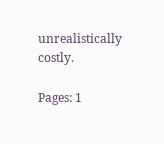unrealistically costly.

Pages: 1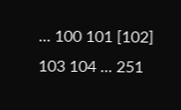... 100 101 [102] 103 104 ... 251